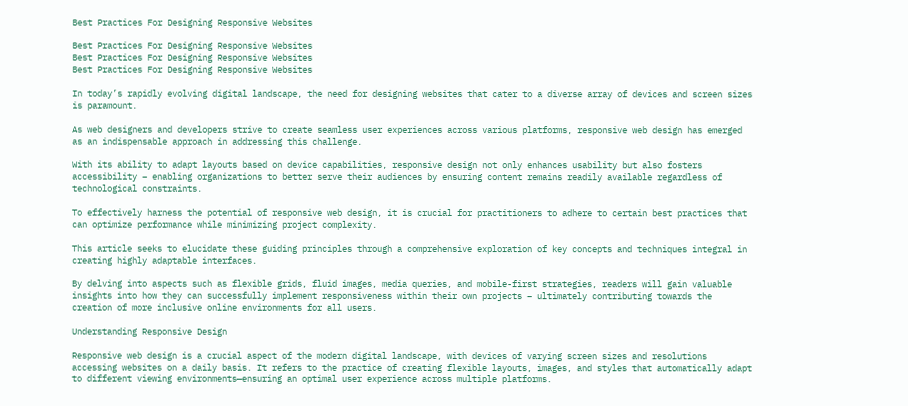Best Practices For Designing Responsive Websites

Best Practices For Designing Responsive Websites
Best Practices For Designing Responsive Websites
Best Practices For Designing Responsive Websites

In today’s rapidly evolving digital landscape, the need for designing websites that cater to a diverse array of devices and screen sizes is paramount.

As web designers and developers strive to create seamless user experiences across various platforms, responsive web design has emerged as an indispensable approach in addressing this challenge.

With its ability to adapt layouts based on device capabilities, responsive design not only enhances usability but also fosters accessibility – enabling organizations to better serve their audiences by ensuring content remains readily available regardless of technological constraints.

To effectively harness the potential of responsive web design, it is crucial for practitioners to adhere to certain best practices that can optimize performance while minimizing project complexity.

This article seeks to elucidate these guiding principles through a comprehensive exploration of key concepts and techniques integral in creating highly adaptable interfaces.

By delving into aspects such as flexible grids, fluid images, media queries, and mobile-first strategies, readers will gain valuable insights into how they can successfully implement responsiveness within their own projects – ultimately contributing towards the creation of more inclusive online environments for all users.

Understanding Responsive Design

Responsive web design is a crucial aspect of the modern digital landscape, with devices of varying screen sizes and resolutions accessing websites on a daily basis. It refers to the practice of creating flexible layouts, images, and styles that automatically adapt to different viewing environments—ensuring an optimal user experience across multiple platforms.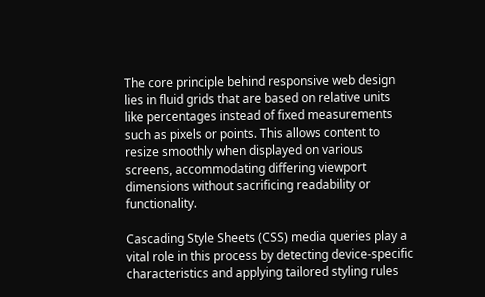The core principle behind responsive web design lies in fluid grids that are based on relative units like percentages instead of fixed measurements such as pixels or points. This allows content to resize smoothly when displayed on various screens, accommodating differing viewport dimensions without sacrificing readability or functionality.

Cascading Style Sheets (CSS) media queries play a vital role in this process by detecting device-specific characteristics and applying tailored styling rules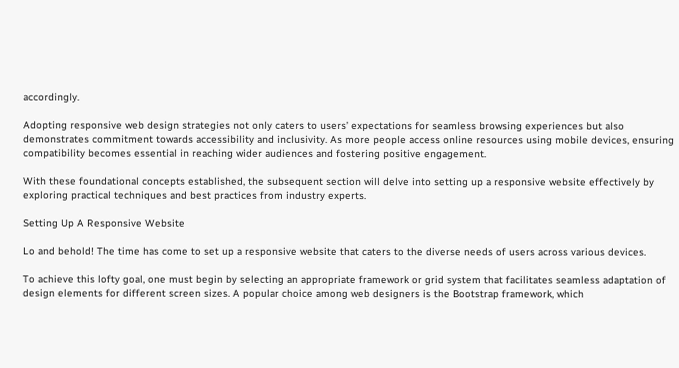accordingly.

Adopting responsive web design strategies not only caters to users’ expectations for seamless browsing experiences but also demonstrates commitment towards accessibility and inclusivity. As more people access online resources using mobile devices, ensuring compatibility becomes essential in reaching wider audiences and fostering positive engagement.

With these foundational concepts established, the subsequent section will delve into setting up a responsive website effectively by exploring practical techniques and best practices from industry experts.

Setting Up A Responsive Website

Lo and behold! The time has come to set up a responsive website that caters to the diverse needs of users across various devices.

To achieve this lofty goal, one must begin by selecting an appropriate framework or grid system that facilitates seamless adaptation of design elements for different screen sizes. A popular choice among web designers is the Bootstrap framework, which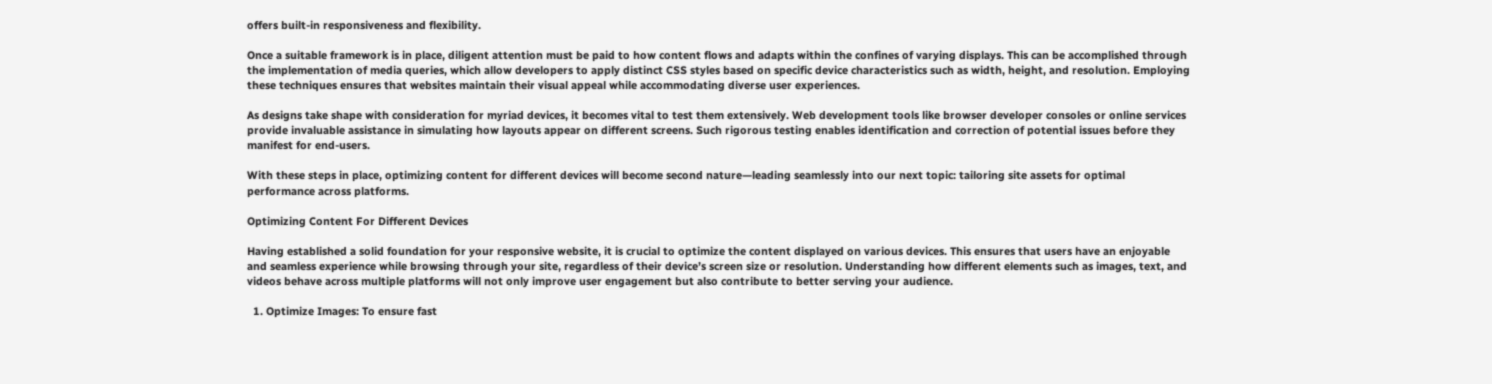offers built-in responsiveness and flexibility.

Once a suitable framework is in place, diligent attention must be paid to how content flows and adapts within the confines of varying displays. This can be accomplished through the implementation of media queries, which allow developers to apply distinct CSS styles based on specific device characteristics such as width, height, and resolution. Employing these techniques ensures that websites maintain their visual appeal while accommodating diverse user experiences.

As designs take shape with consideration for myriad devices, it becomes vital to test them extensively. Web development tools like browser developer consoles or online services provide invaluable assistance in simulating how layouts appear on different screens. Such rigorous testing enables identification and correction of potential issues before they manifest for end-users.

With these steps in place, optimizing content for different devices will become second nature—leading seamlessly into our next topic: tailoring site assets for optimal performance across platforms.

Optimizing Content For Different Devices

Having established a solid foundation for your responsive website, it is crucial to optimize the content displayed on various devices. This ensures that users have an enjoyable and seamless experience while browsing through your site, regardless of their device’s screen size or resolution. Understanding how different elements such as images, text, and videos behave across multiple platforms will not only improve user engagement but also contribute to better serving your audience.

  1. Optimize Images: To ensure fast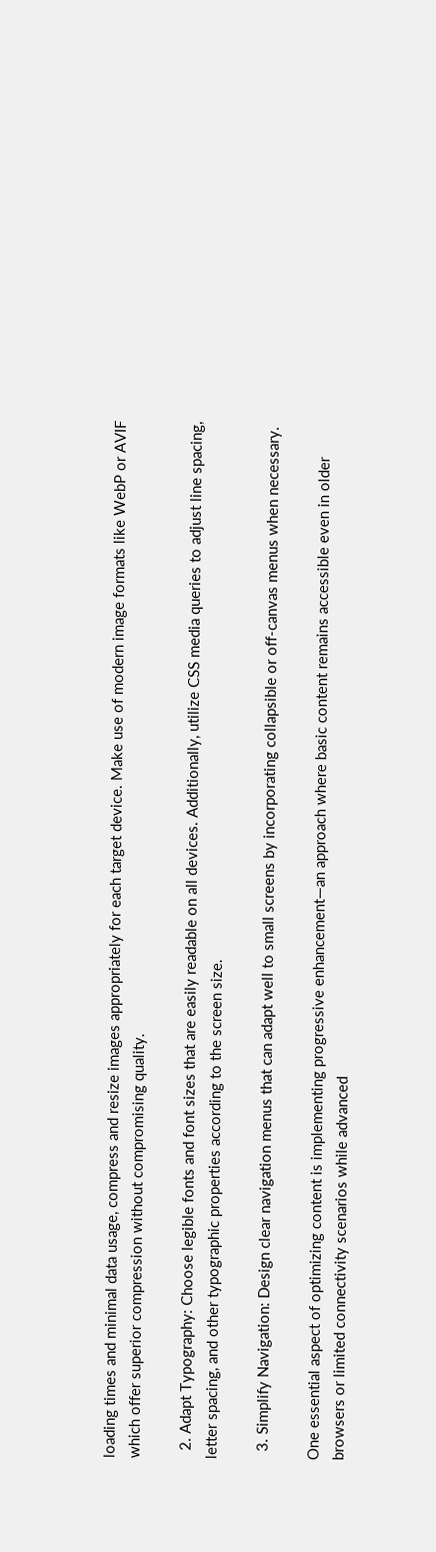loading times and minimal data usage, compress and resize images appropriately for each target device. Make use of modern image formats like WebP or AVIF which offer superior compression without compromising quality.

  2. Adapt Typography: Choose legible fonts and font sizes that are easily readable on all devices. Additionally, utilize CSS media queries to adjust line spacing, letter spacing, and other typographic properties according to the screen size.

  3. Simplify Navigation: Design clear navigation menus that can adapt well to small screens by incorporating collapsible or off-canvas menus when necessary.

One essential aspect of optimizing content is implementing progressive enhancement—an approach where basic content remains accessible even in older browsers or limited connectivity scenarios while advanced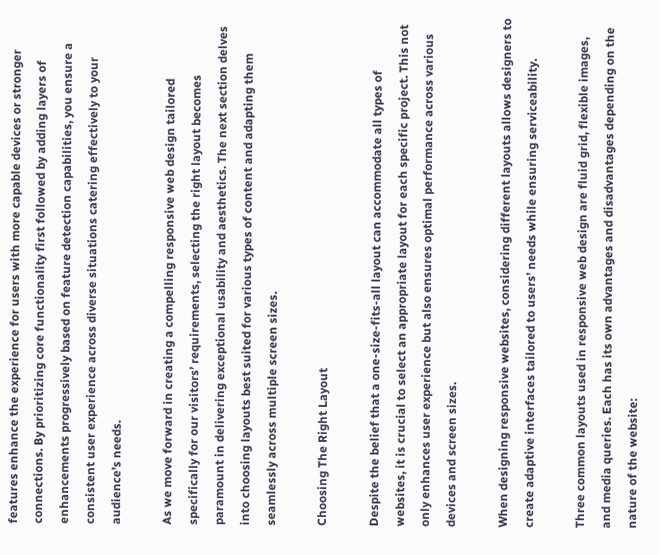features enhance the experience for users with more capable devices or stronger connections. By prioritizing core functionality first followed by adding layers of enhancements progressively based on feature detection capabilities, you ensure a consistent user experience across diverse situations catering effectively to your audience’s needs.

As we move forward in creating a compelling responsive web design tailored specifically for our visitors’ requirements, selecting the right layout becomes paramount in delivering exceptional usability and aesthetics. The next section delves into choosing layouts best suited for various types of content and adapting them seamlessly across multiple screen sizes.

Choosing The Right Layout

Despite the belief that a one-size-fits-all layout can accommodate all types of websites, it is crucial to select an appropriate layout for each specific project. This not only enhances user experience but also ensures optimal performance across various devices and screen sizes.

When designing responsive websites, considering different layouts allows designers to create adaptive interfaces tailored to users’ needs while ensuring serviceability.

Three common layouts used in responsive web design are fluid grid, flexible images, and media queries. Each has its own advantages and disadvantages depending on the nature of the website: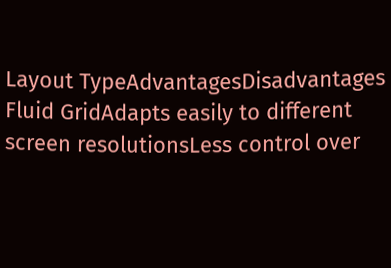Layout TypeAdvantagesDisadvantages
Fluid GridAdapts easily to different screen resolutionsLess control over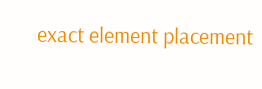exact element placement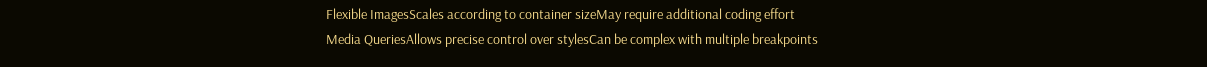Flexible ImagesScales according to container sizeMay require additional coding effort
Media QueriesAllows precise control over stylesCan be complex with multiple breakpoints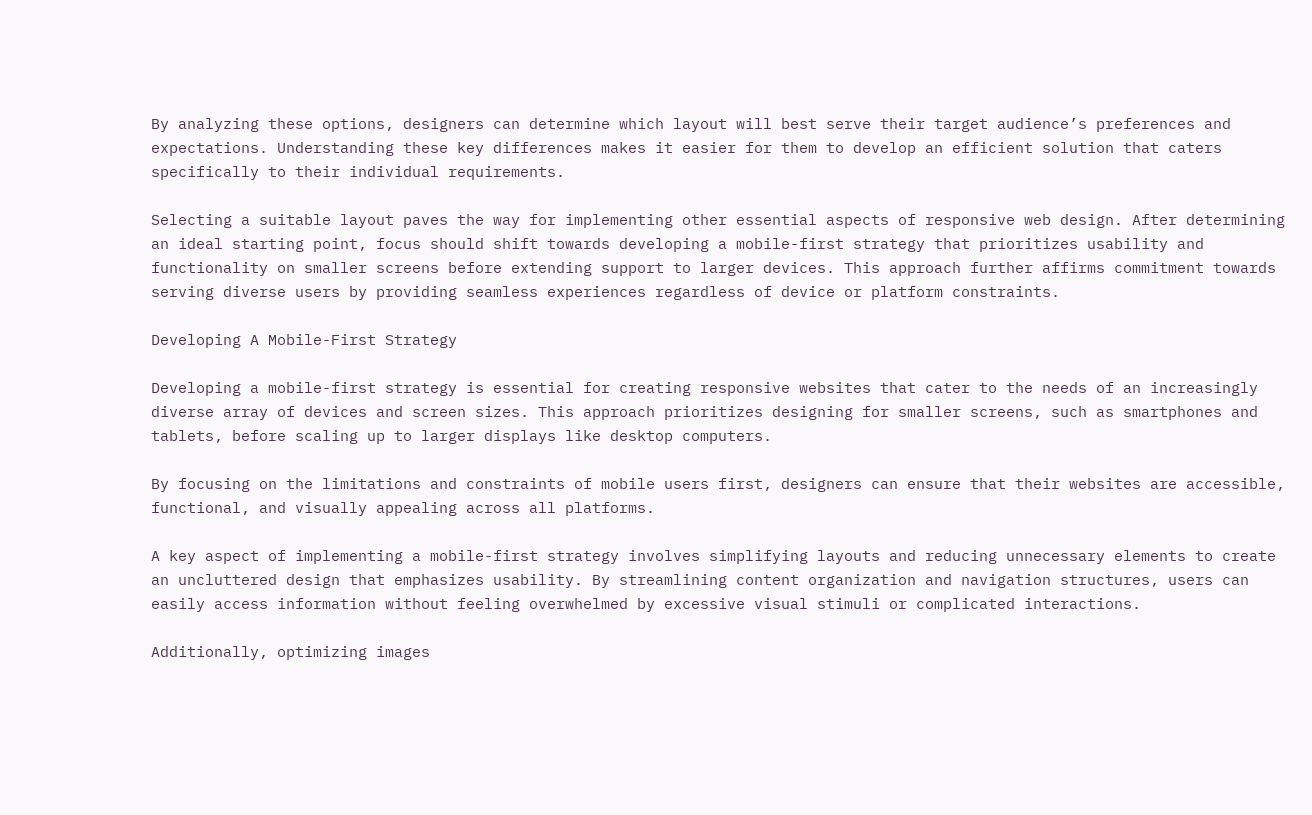By analyzing these options, designers can determine which layout will best serve their target audience’s preferences and expectations. Understanding these key differences makes it easier for them to develop an efficient solution that caters specifically to their individual requirements.

Selecting a suitable layout paves the way for implementing other essential aspects of responsive web design. After determining an ideal starting point, focus should shift towards developing a mobile-first strategy that prioritizes usability and functionality on smaller screens before extending support to larger devices. This approach further affirms commitment towards serving diverse users by providing seamless experiences regardless of device or platform constraints.

Developing A Mobile-First Strategy

Developing a mobile-first strategy is essential for creating responsive websites that cater to the needs of an increasingly diverse array of devices and screen sizes. This approach prioritizes designing for smaller screens, such as smartphones and tablets, before scaling up to larger displays like desktop computers.

By focusing on the limitations and constraints of mobile users first, designers can ensure that their websites are accessible, functional, and visually appealing across all platforms.

A key aspect of implementing a mobile-first strategy involves simplifying layouts and reducing unnecessary elements to create an uncluttered design that emphasizes usability. By streamlining content organization and navigation structures, users can easily access information without feeling overwhelmed by excessive visual stimuli or complicated interactions.

Additionally, optimizing images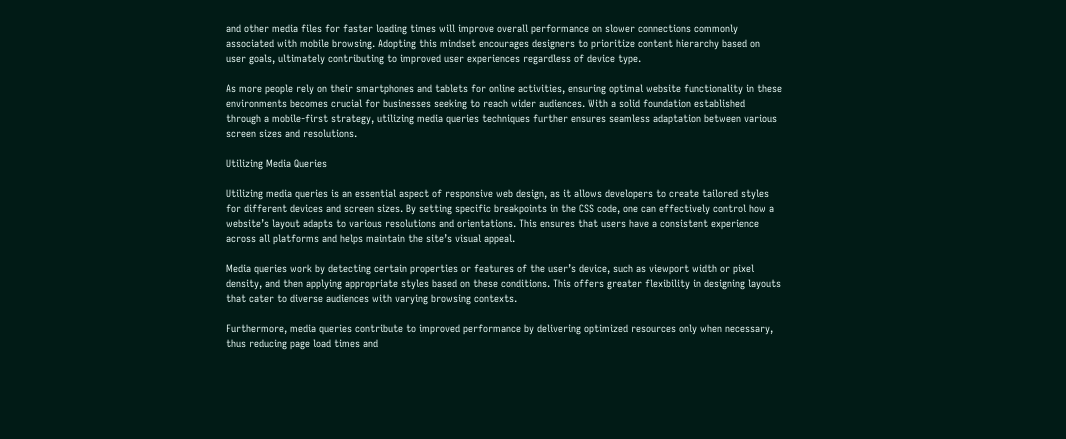and other media files for faster loading times will improve overall performance on slower connections commonly associated with mobile browsing. Adopting this mindset encourages designers to prioritize content hierarchy based on user goals, ultimately contributing to improved user experiences regardless of device type.

As more people rely on their smartphones and tablets for online activities, ensuring optimal website functionality in these environments becomes crucial for businesses seeking to reach wider audiences. With a solid foundation established through a mobile-first strategy, utilizing media queries techniques further ensures seamless adaptation between various screen sizes and resolutions.

Utilizing Media Queries

Utilizing media queries is an essential aspect of responsive web design, as it allows developers to create tailored styles for different devices and screen sizes. By setting specific breakpoints in the CSS code, one can effectively control how a website’s layout adapts to various resolutions and orientations. This ensures that users have a consistent experience across all platforms and helps maintain the site’s visual appeal.

Media queries work by detecting certain properties or features of the user’s device, such as viewport width or pixel density, and then applying appropriate styles based on these conditions. This offers greater flexibility in designing layouts that cater to diverse audiences with varying browsing contexts.

Furthermore, media queries contribute to improved performance by delivering optimized resources only when necessary, thus reducing page load times and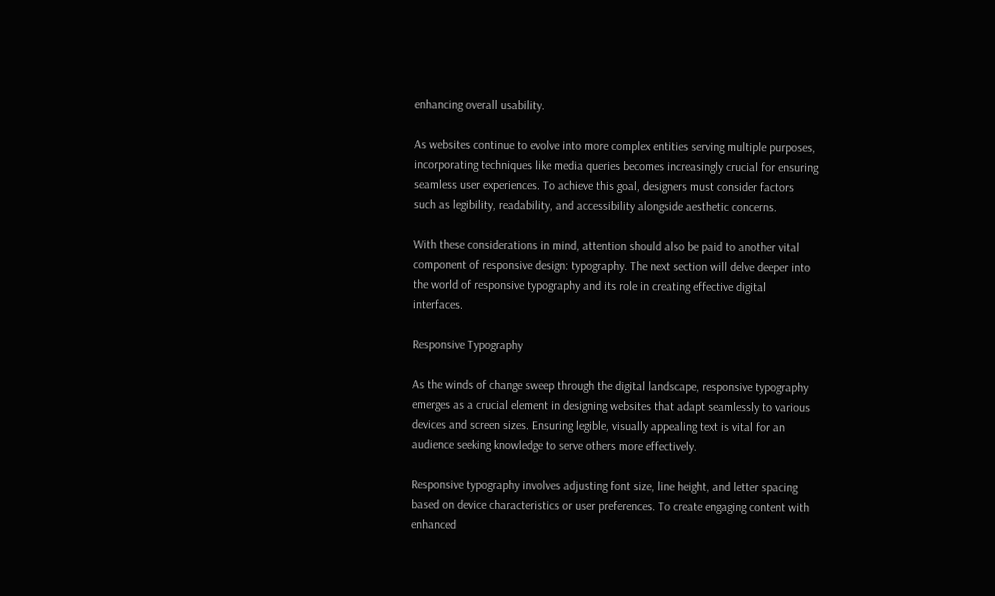enhancing overall usability.

As websites continue to evolve into more complex entities serving multiple purposes, incorporating techniques like media queries becomes increasingly crucial for ensuring seamless user experiences. To achieve this goal, designers must consider factors such as legibility, readability, and accessibility alongside aesthetic concerns.

With these considerations in mind, attention should also be paid to another vital component of responsive design: typography. The next section will delve deeper into the world of responsive typography and its role in creating effective digital interfaces.

Responsive Typography

As the winds of change sweep through the digital landscape, responsive typography emerges as a crucial element in designing websites that adapt seamlessly to various devices and screen sizes. Ensuring legible, visually appealing text is vital for an audience seeking knowledge to serve others more effectively.

Responsive typography involves adjusting font size, line height, and letter spacing based on device characteristics or user preferences. To create engaging content with enhanced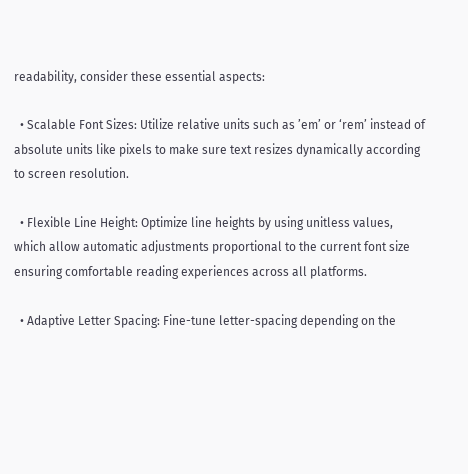readability, consider these essential aspects:

  • Scalable Font Sizes: Utilize relative units such as ’em’ or ‘rem’ instead of absolute units like pixels to make sure text resizes dynamically according to screen resolution.

  • Flexible Line Height: Optimize line heights by using unitless values, which allow automatic adjustments proportional to the current font size ensuring comfortable reading experiences across all platforms.

  • Adaptive Letter Spacing: Fine-tune letter-spacing depending on the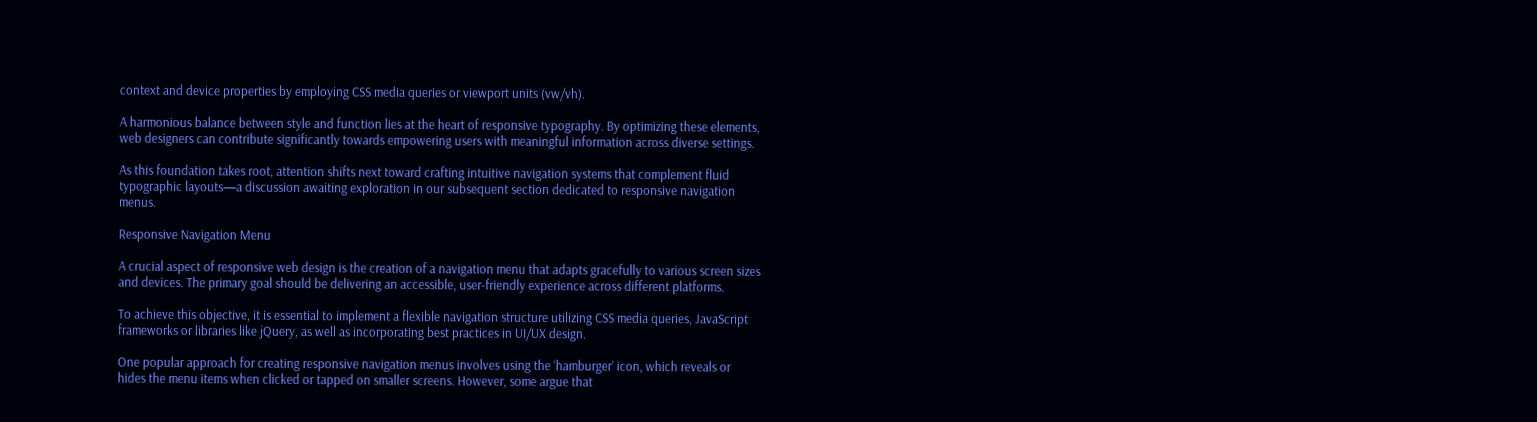context and device properties by employing CSS media queries or viewport units (vw/vh).

A harmonious balance between style and function lies at the heart of responsive typography. By optimizing these elements, web designers can contribute significantly towards empowering users with meaningful information across diverse settings.

As this foundation takes root, attention shifts next toward crafting intuitive navigation systems that complement fluid typographic layouts—a discussion awaiting exploration in our subsequent section dedicated to responsive navigation menus.

Responsive Navigation Menu

A crucial aspect of responsive web design is the creation of a navigation menu that adapts gracefully to various screen sizes and devices. The primary goal should be delivering an accessible, user-friendly experience across different platforms.

To achieve this objective, it is essential to implement a flexible navigation structure utilizing CSS media queries, JavaScript frameworks or libraries like jQuery, as well as incorporating best practices in UI/UX design.

One popular approach for creating responsive navigation menus involves using the ‘hamburger’ icon, which reveals or hides the menu items when clicked or tapped on smaller screens. However, some argue that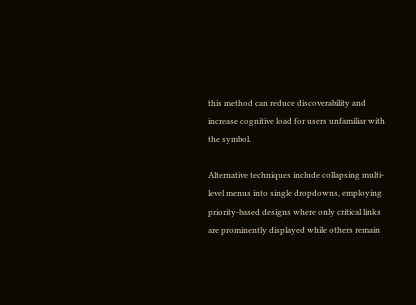this method can reduce discoverability and increase cognitive load for users unfamiliar with the symbol.

Alternative techniques include collapsing multi-level menus into single dropdowns, employing priority-based designs where only critical links are prominently displayed while others remain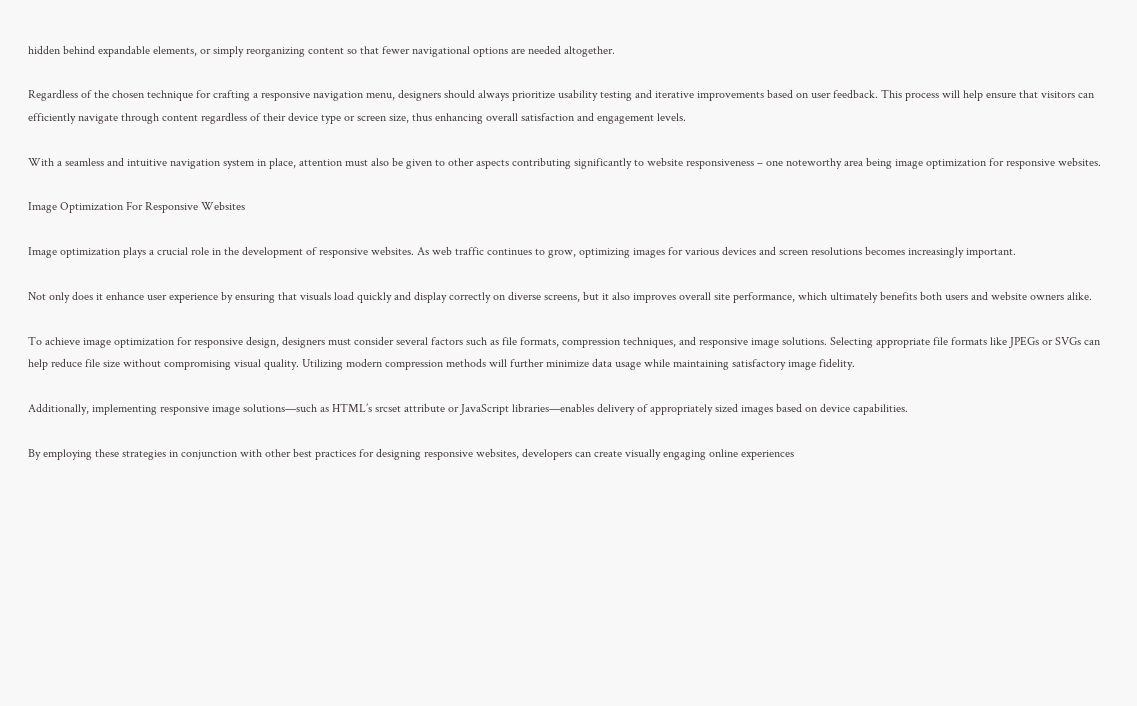hidden behind expandable elements, or simply reorganizing content so that fewer navigational options are needed altogether.

Regardless of the chosen technique for crafting a responsive navigation menu, designers should always prioritize usability testing and iterative improvements based on user feedback. This process will help ensure that visitors can efficiently navigate through content regardless of their device type or screen size, thus enhancing overall satisfaction and engagement levels.

With a seamless and intuitive navigation system in place, attention must also be given to other aspects contributing significantly to website responsiveness – one noteworthy area being image optimization for responsive websites.

Image Optimization For Responsive Websites

Image optimization plays a crucial role in the development of responsive websites. As web traffic continues to grow, optimizing images for various devices and screen resolutions becomes increasingly important.

Not only does it enhance user experience by ensuring that visuals load quickly and display correctly on diverse screens, but it also improves overall site performance, which ultimately benefits both users and website owners alike.

To achieve image optimization for responsive design, designers must consider several factors such as file formats, compression techniques, and responsive image solutions. Selecting appropriate file formats like JPEGs or SVGs can help reduce file size without compromising visual quality. Utilizing modern compression methods will further minimize data usage while maintaining satisfactory image fidelity.

Additionally, implementing responsive image solutions—such as HTML’s srcset attribute or JavaScript libraries—enables delivery of appropriately sized images based on device capabilities.

By employing these strategies in conjunction with other best practices for designing responsive websites, developers can create visually engaging online experiences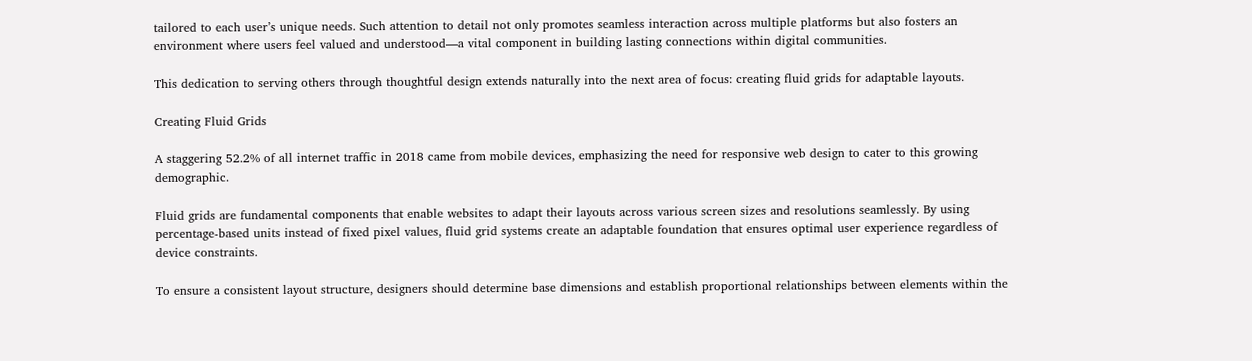tailored to each user’s unique needs. Such attention to detail not only promotes seamless interaction across multiple platforms but also fosters an environment where users feel valued and understood—a vital component in building lasting connections within digital communities.

This dedication to serving others through thoughtful design extends naturally into the next area of focus: creating fluid grids for adaptable layouts.

Creating Fluid Grids

A staggering 52.2% of all internet traffic in 2018 came from mobile devices, emphasizing the need for responsive web design to cater to this growing demographic.

Fluid grids are fundamental components that enable websites to adapt their layouts across various screen sizes and resolutions seamlessly. By using percentage-based units instead of fixed pixel values, fluid grid systems create an adaptable foundation that ensures optimal user experience regardless of device constraints.

To ensure a consistent layout structure, designers should determine base dimensions and establish proportional relationships between elements within the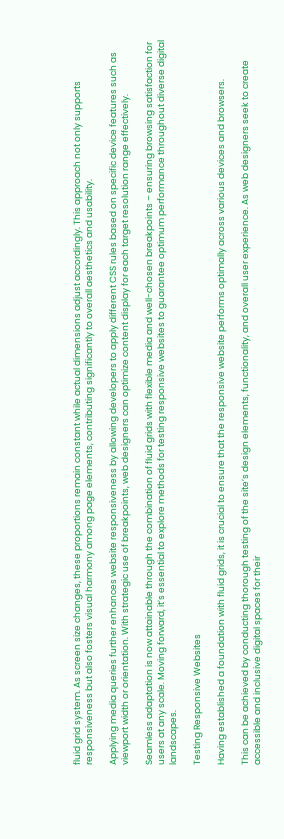fluid grid system. As screen size changes, these proportions remain constant while actual dimensions adjust accordingly. This approach not only supports responsiveness but also fosters visual harmony among page elements, contributing significantly to overall aesthetics and usability.

Applying media queries further enhances website responsiveness by allowing developers to apply different CSS rules based on specific device features such as viewport width or orientation. With strategic use of breakpoints, web designers can optimize content display for each target resolution range effectively.

Seamless adaptation is now attainable through the combination of fluid grids with flexible media and well-chosen breakpoints – ensuring browsing satisfaction for users at any scale. Moving forward, it’s essential to explore methods for testing responsive websites to guarantee optimum performance throughout diverse digital landscapes.

Testing Responsive Websites

Having established a foundation with fluid grids, it is crucial to ensure that the responsive website performs optimally across various devices and browsers.

This can be achieved by conducting thorough testing of the site’s design elements, functionality, and overall user experience. As web designers seek to create accessible and inclusive digital spaces for their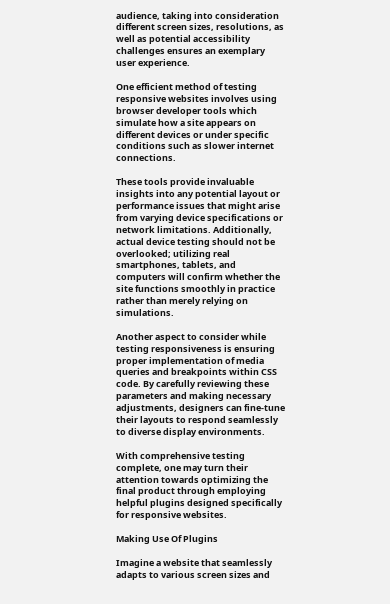audience, taking into consideration different screen sizes, resolutions, as well as potential accessibility challenges ensures an exemplary user experience.

One efficient method of testing responsive websites involves using browser developer tools which simulate how a site appears on different devices or under specific conditions such as slower internet connections.

These tools provide invaluable insights into any potential layout or performance issues that might arise from varying device specifications or network limitations. Additionally, actual device testing should not be overlooked; utilizing real smartphones, tablets, and computers will confirm whether the site functions smoothly in practice rather than merely relying on simulations.

Another aspect to consider while testing responsiveness is ensuring proper implementation of media queries and breakpoints within CSS code. By carefully reviewing these parameters and making necessary adjustments, designers can fine-tune their layouts to respond seamlessly to diverse display environments.

With comprehensive testing complete, one may turn their attention towards optimizing the final product through employing helpful plugins designed specifically for responsive websites.

Making Use Of Plugins

Imagine a website that seamlessly adapts to various screen sizes and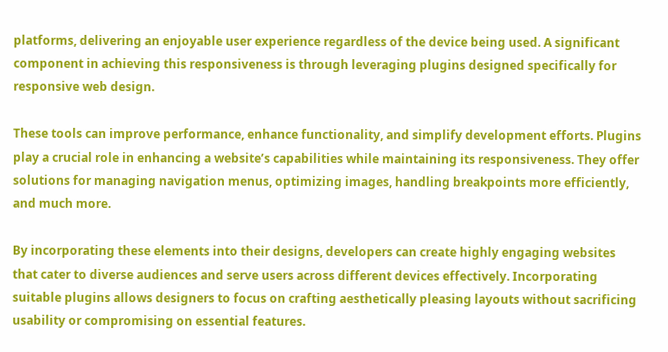platforms, delivering an enjoyable user experience regardless of the device being used. A significant component in achieving this responsiveness is through leveraging plugins designed specifically for responsive web design.

These tools can improve performance, enhance functionality, and simplify development efforts. Plugins play a crucial role in enhancing a website’s capabilities while maintaining its responsiveness. They offer solutions for managing navigation menus, optimizing images, handling breakpoints more efficiently, and much more.

By incorporating these elements into their designs, developers can create highly engaging websites that cater to diverse audiences and serve users across different devices effectively. Incorporating suitable plugins allows designers to focus on crafting aesthetically pleasing layouts without sacrificing usability or compromising on essential features.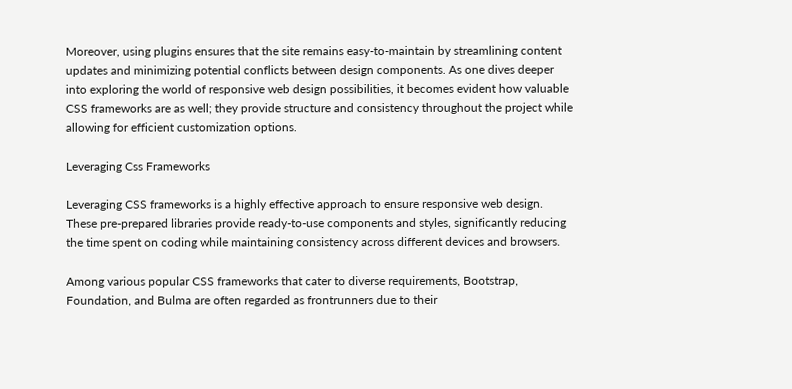Moreover, using plugins ensures that the site remains easy-to-maintain by streamlining content updates and minimizing potential conflicts between design components. As one dives deeper into exploring the world of responsive web design possibilities, it becomes evident how valuable CSS frameworks are as well; they provide structure and consistency throughout the project while allowing for efficient customization options.

Leveraging Css Frameworks

Leveraging CSS frameworks is a highly effective approach to ensure responsive web design. These pre-prepared libraries provide ready-to-use components and styles, significantly reducing the time spent on coding while maintaining consistency across different devices and browsers.

Among various popular CSS frameworks that cater to diverse requirements, Bootstrap, Foundation, and Bulma are often regarded as frontrunners due to their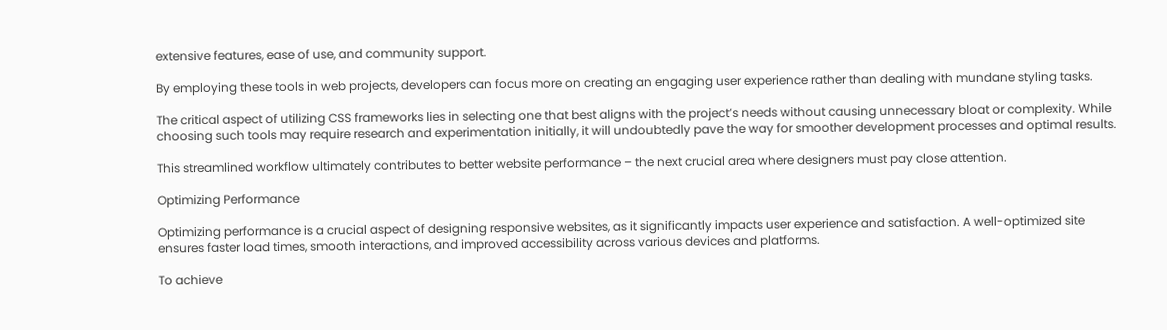extensive features, ease of use, and community support.

By employing these tools in web projects, developers can focus more on creating an engaging user experience rather than dealing with mundane styling tasks.

The critical aspect of utilizing CSS frameworks lies in selecting one that best aligns with the project’s needs without causing unnecessary bloat or complexity. While choosing such tools may require research and experimentation initially, it will undoubtedly pave the way for smoother development processes and optimal results.

This streamlined workflow ultimately contributes to better website performance – the next crucial area where designers must pay close attention.

Optimizing Performance

Optimizing performance is a crucial aspect of designing responsive websites, as it significantly impacts user experience and satisfaction. A well-optimized site ensures faster load times, smooth interactions, and improved accessibility across various devices and platforms.

To achieve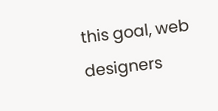this goal, web designers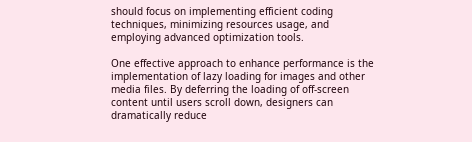should focus on implementing efficient coding techniques, minimizing resources usage, and employing advanced optimization tools.

One effective approach to enhance performance is the implementation of lazy loading for images and other media files. By deferring the loading of off-screen content until users scroll down, designers can dramatically reduce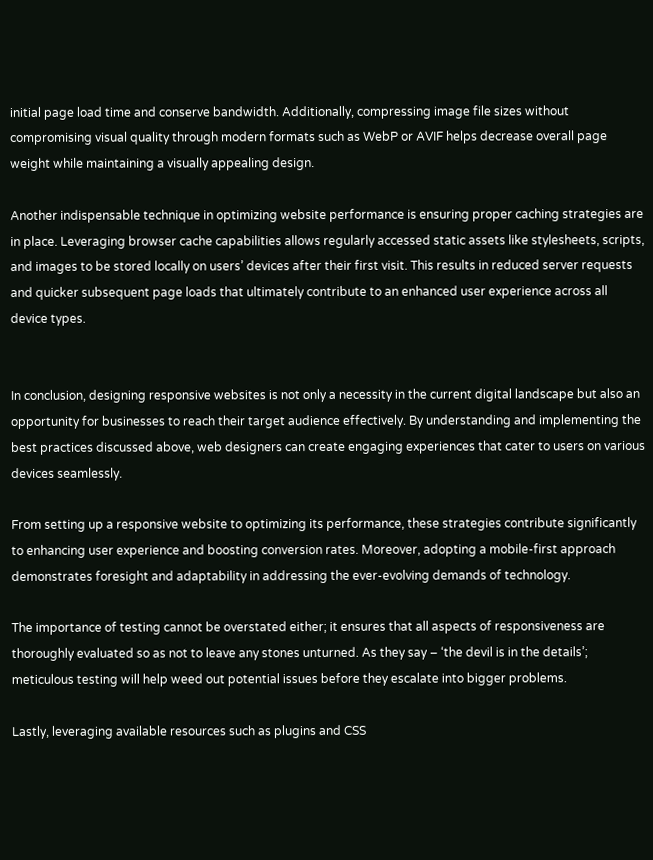initial page load time and conserve bandwidth. Additionally, compressing image file sizes without compromising visual quality through modern formats such as WebP or AVIF helps decrease overall page weight while maintaining a visually appealing design.

Another indispensable technique in optimizing website performance is ensuring proper caching strategies are in place. Leveraging browser cache capabilities allows regularly accessed static assets like stylesheets, scripts, and images to be stored locally on users’ devices after their first visit. This results in reduced server requests and quicker subsequent page loads that ultimately contribute to an enhanced user experience across all device types.


In conclusion, designing responsive websites is not only a necessity in the current digital landscape but also an opportunity for businesses to reach their target audience effectively. By understanding and implementing the best practices discussed above, web designers can create engaging experiences that cater to users on various devices seamlessly.

From setting up a responsive website to optimizing its performance, these strategies contribute significantly to enhancing user experience and boosting conversion rates. Moreover, adopting a mobile-first approach demonstrates foresight and adaptability in addressing the ever-evolving demands of technology.

The importance of testing cannot be overstated either; it ensures that all aspects of responsiveness are thoroughly evaluated so as not to leave any stones unturned. As they say – ‘the devil is in the details’; meticulous testing will help weed out potential issues before they escalate into bigger problems.

Lastly, leveraging available resources such as plugins and CSS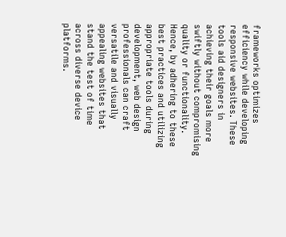frameworks optimizes efficiency while developing responsive websites. These tools aid designers in achieving their goals more swiftly without compromising quality or functionality. Hence, by adhering to these best practices and utilizing appropriate tools during development, web design professionals can craft versatile and visually appealing websites that stand the test of time across diverse device platforms.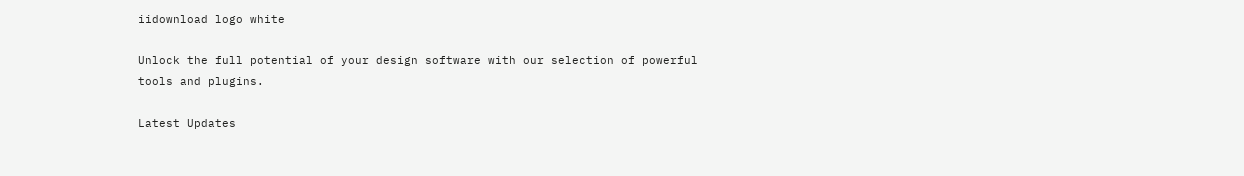iidownload logo white

Unlock the full potential of your design software with our selection of powerful tools and plugins.

Latest Updates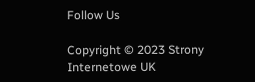Follow Us

Copyright © 2023 Strony Internetowe UK